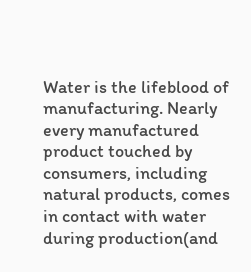Water is the lifeblood of manufacturing. Nearly every manufactured product touched by consumers, including natural products, comes in contact with water during production(and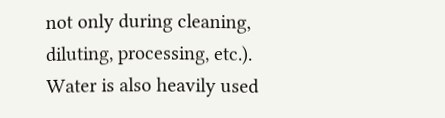not only during cleaning, diluting, processing, etc.). Water is also heavily used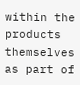within the products themselves as part of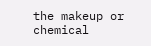the makeup or chemical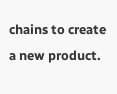chains to create a new product.